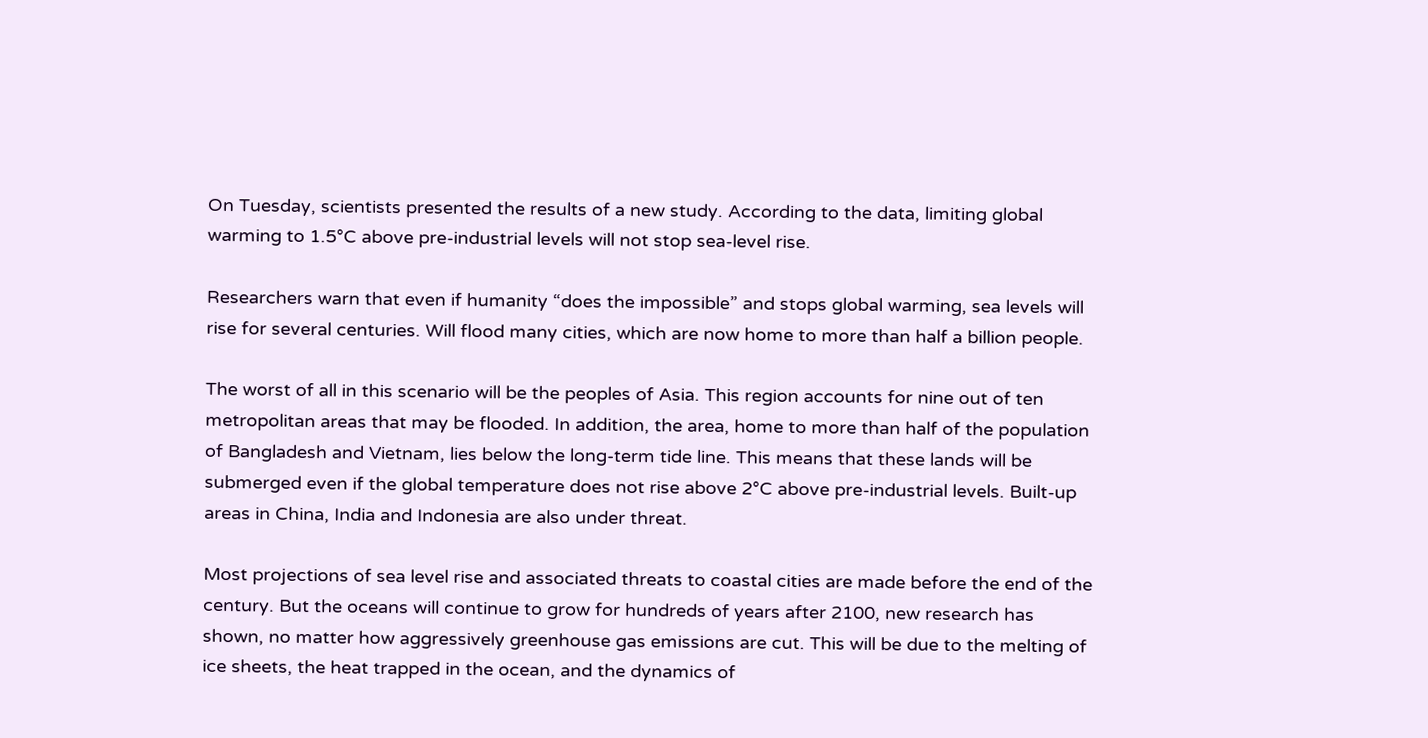On Tuesday, scientists presented the results of a new study. According to the data, limiting global warming to 1.5°C above pre-industrial levels will not stop sea-level rise.

Researchers warn that even if humanity “does the impossible” and stops global warming, sea levels will rise for several centuries. Will flood many cities, which are now home to more than half a billion people.

The worst of all in this scenario will be the peoples of Asia. This region accounts for nine out of ten metropolitan areas that may be flooded. In addition, the area, home to more than half of the population of Bangladesh and Vietnam, lies below the long-term tide line. This means that these lands will be submerged even if the global temperature does not rise above 2°C above pre-industrial levels. Built-up areas in China, India and Indonesia are also under threat.

Most projections of sea level rise and associated threats to coastal cities are made before the end of the century. But the oceans will continue to grow for hundreds of years after 2100, new research has shown, no matter how aggressively greenhouse gas emissions are cut. This will be due to the melting of ice sheets, the heat trapped in the ocean, and the dynamics of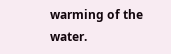warming of the water.